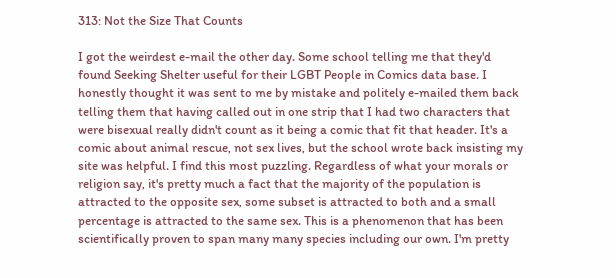313: Not the Size That Counts

I got the weirdest e-mail the other day. Some school telling me that they'd found Seeking Shelter useful for their LGBT People in Comics data base. I honestly thought it was sent to me by mistake and politely e-mailed them back telling them that having called out in one strip that I had two characters that were bisexual really didn't count as it being a comic that fit that header. It's a comic about animal rescue, not sex lives, but the school wrote back insisting my site was helpful. I find this most puzzling. Regardless of what your morals or religion say, it's pretty much a fact that the majority of the population is attracted to the opposite sex, some subset is attracted to both and a small percentage is attracted to the same sex. This is a phenomenon that has been scientifically proven to span many many species including our own. I'm pretty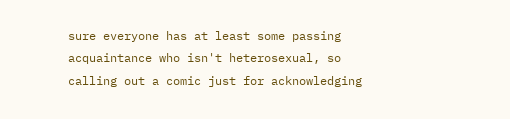sure everyone has at least some passing acquaintance who isn't heterosexual, so calling out a comic just for acknowledging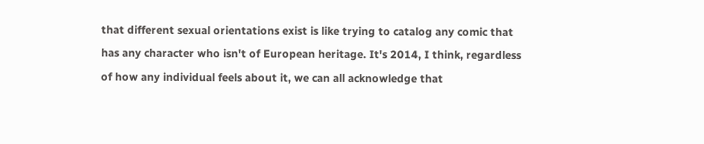that different sexual orientations exist is like trying to catalog any comic that has any character who isn't of European heritage. It's 2014, I think, regardless of how any individual feels about it, we can all acknowledge that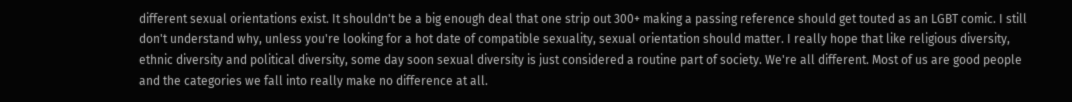different sexual orientations exist. It shouldn't be a big enough deal that one strip out 300+ making a passing reference should get touted as an LGBT comic. I still don't understand why, unless you're looking for a hot date of compatible sexuality, sexual orientation should matter. I really hope that like religious diversity, ethnic diversity and political diversity, some day soon sexual diversity is just considered a routine part of society. We're all different. Most of us are good people and the categories we fall into really make no difference at all.